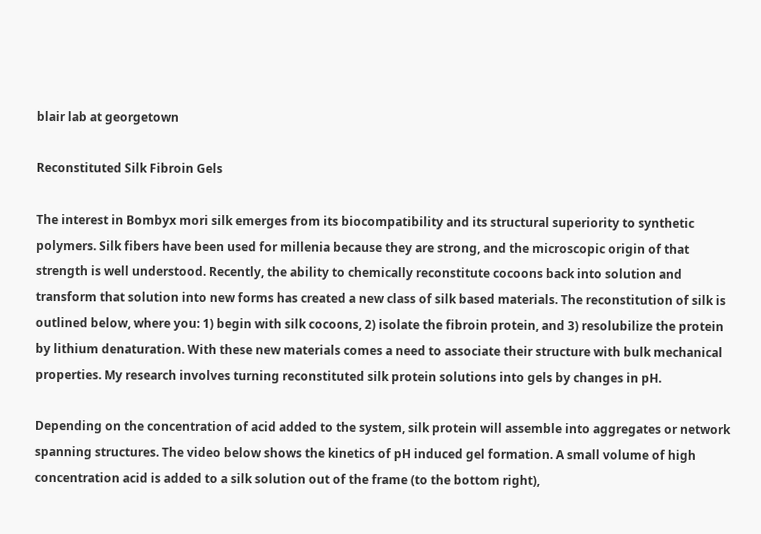blair lab at georgetown

Reconstituted Silk Fibroin Gels

The interest in Bombyx mori silk emerges from its biocompatibility and its structural superiority to synthetic polymers. Silk fibers have been used for millenia because they are strong, and the microscopic origin of that strength is well understood. Recently, the ability to chemically reconstitute cocoons back into solution and transform that solution into new forms has created a new class of silk based materials. The reconstitution of silk is outlined below, where you: 1) begin with silk cocoons, 2) isolate the fibroin protein, and 3) resolubilize the protein by lithium denaturation. With these new materials comes a need to associate their structure with bulk mechanical properties. My research involves turning reconstituted silk protein solutions into gels by changes in pH.

Depending on the concentration of acid added to the system, silk protein will assemble into aggregates or network spanning structures. The video below shows the kinetics of pH induced gel formation. A small volume of high concentration acid is added to a silk solution out of the frame (to the bottom right),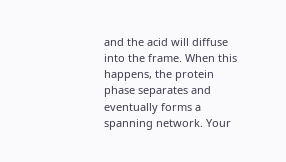and the acid will diffuse into the frame. When this happens, the protein phase separates and eventually forms a spanning network. Your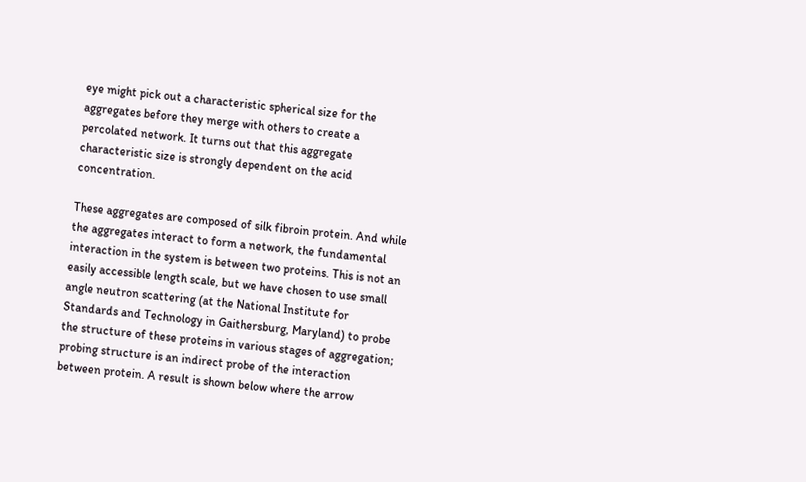eye might pick out a characteristic spherical size for the aggregates before they merge with others to create a percolated network. It turns out that this aggregate characteristic size is strongly dependent on the acid concentration.

These aggregates are composed of silk fibroin protein. And while the aggregates interact to form a network, the fundamental interaction in the system is between two proteins. This is not an easily accessible length scale, but we have chosen to use small angle neutron scattering (at the National Institute for Standards and Technology in Gaithersburg, Maryland) to probe the structure of these proteins in various stages of aggregation; probing structure is an indirect probe of the interaction between protein. A result is shown below where the arrow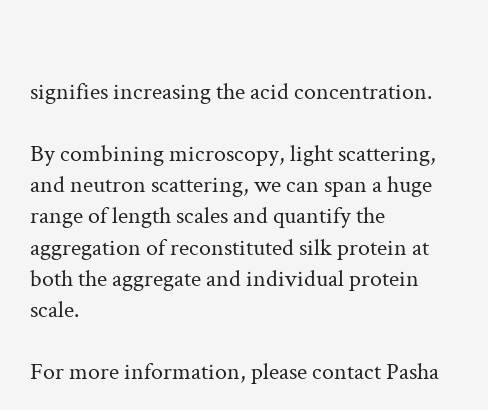signifies increasing the acid concentration.

By combining microscopy, light scattering, and neutron scattering, we can span a huge range of length scales and quantify the aggregation of reconstituted silk protein at both the aggregate and individual protein scale.

For more information, please contact Pasha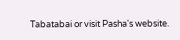Tabatabai or visit Pasha's website.